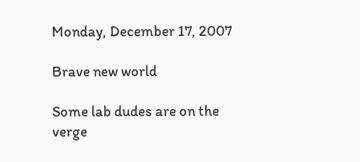Monday, December 17, 2007

Brave new world

Some lab dudes are on the verge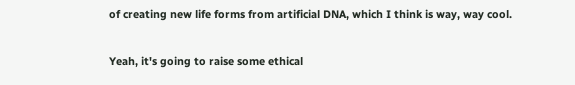of creating new life forms from artificial DNA, which I think is way, way cool.

Yeah, it's going to raise some ethical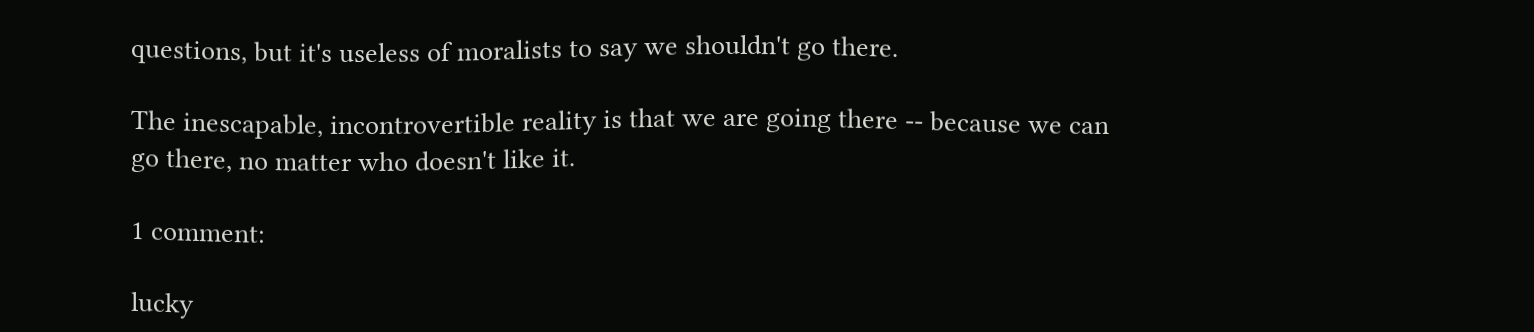questions, but it's useless of moralists to say we shouldn't go there.

The inescapable, incontrovertible reality is that we are going there -- because we can go there, no matter who doesn't like it.

1 comment:

lucky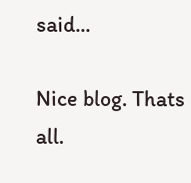said...

Nice blog. Thats all.